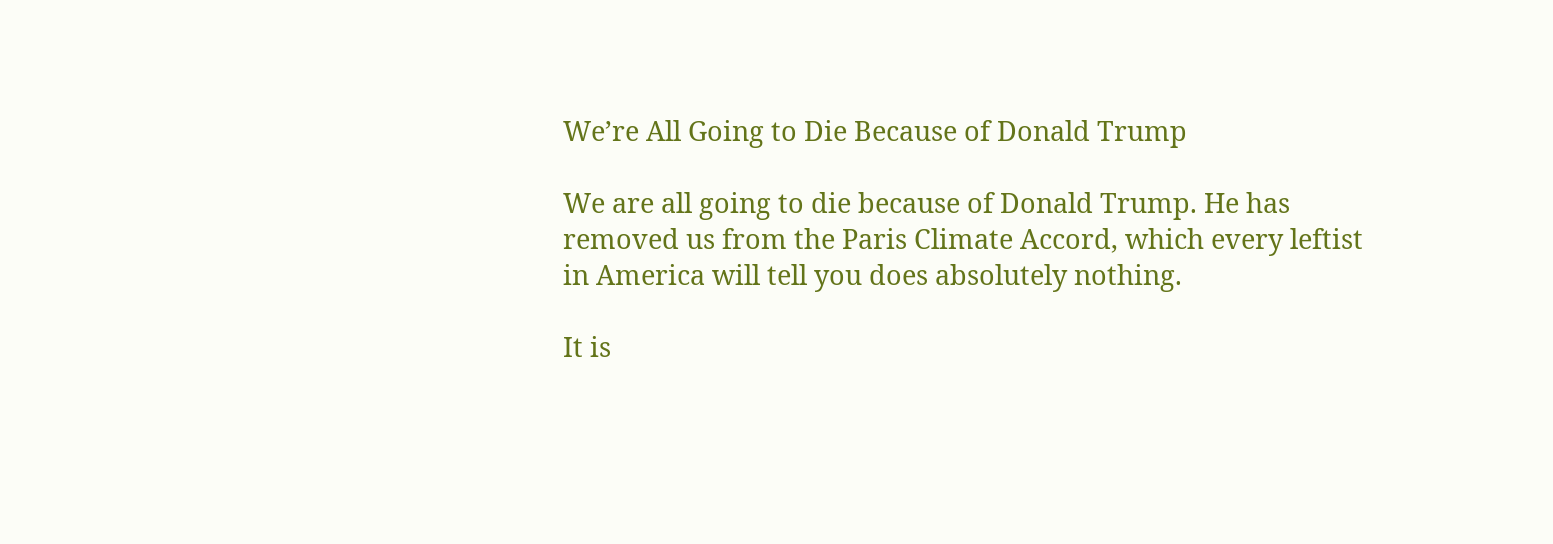We’re All Going to Die Because of Donald Trump

We are all going to die because of Donald Trump. He has removed us from the Paris Climate Accord, which every leftist in America will tell you does absolutely nothing.

It is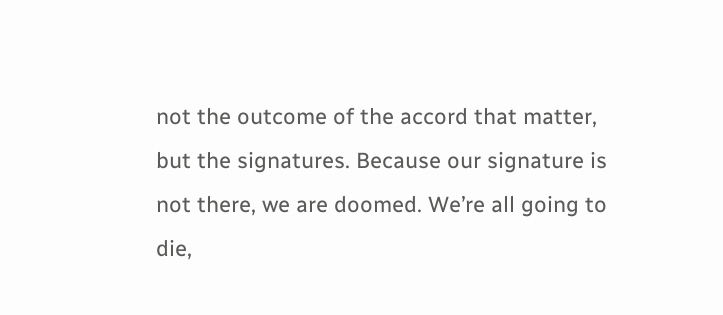not the outcome of the accord that matter, but the signatures. Because our signature is not there, we are doomed. We’re all going to die,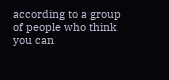according to a group of people who think you can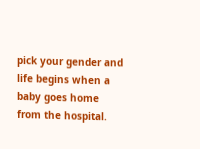pick your gender and life begins when a baby goes home from the hospital.